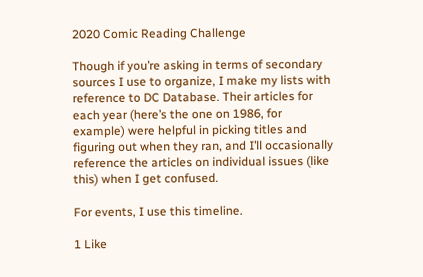2020 Comic Reading Challenge

Though if you’re asking in terms of secondary sources I use to organize, I make my lists with reference to DC Database. Their articles for each year (here’s the one on 1986, for example) were helpful in picking titles and figuring out when they ran, and I’ll occasionally reference the articles on individual issues (like this) when I get confused.

For events, I use this timeline.

1 Like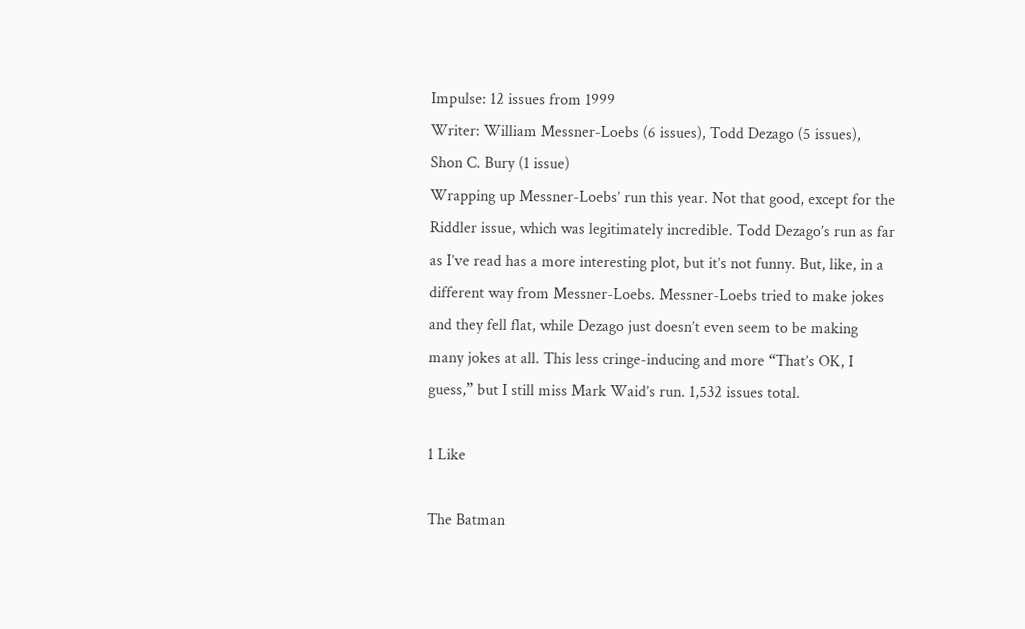Impulse: 12 issues from 1999
Writer: William Messner-Loebs (6 issues), Todd Dezago (5 issues), Shon C. Bury (1 issue)
Wrapping up Messner-Loebs’ run this year. Not that good, except for the Riddler issue, which was legitimately incredible. Todd Dezago’s run as far as I’ve read has a more interesting plot, but it’s not funny. But, like, in a different way from Messner-Loebs. Messner-Loebs tried to make jokes and they fell flat, while Dezago just doesn’t even seem to be making many jokes at all. This less cringe-inducing and more “That’s OK, I guess,” but I still miss Mark Waid’s run. 1,532 issues total.

1 Like

The Batman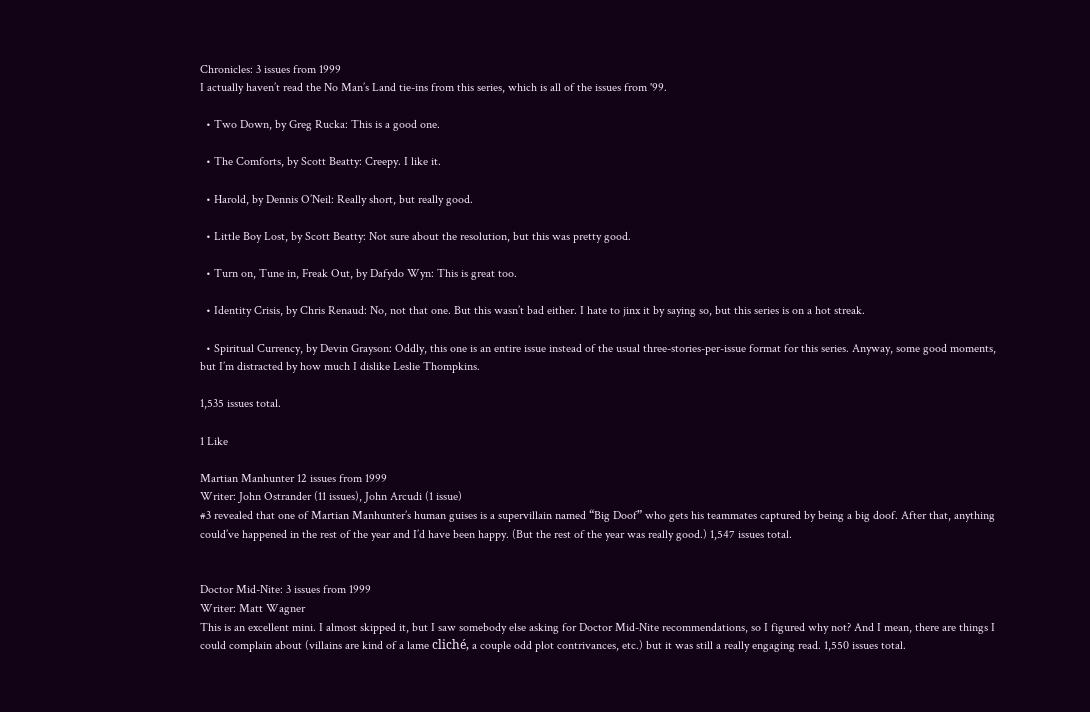Chronicles: 3 issues from 1999
I actually haven’t read the No Man’s Land tie-ins from this series, which is all of the issues from '99.

  • Two Down, by Greg Rucka: This is a good one.

  • The Comforts, by Scott Beatty: Creepy. I like it.

  • Harold, by Dennis O’Neil: Really short, but really good.

  • Little Boy Lost, by Scott Beatty: Not sure about the resolution, but this was pretty good.

  • Turn on, Tune in, Freak Out, by Dafydo Wyn: This is great too.

  • Identity Crisis, by Chris Renaud: No, not that one. But this wasn’t bad either. I hate to jinx it by saying so, but this series is on a hot streak.

  • Spiritual Currency, by Devin Grayson: Oddly, this one is an entire issue instead of the usual three-stories-per-issue format for this series. Anyway, some good moments, but I’m distracted by how much I dislike Leslie Thompkins.

1,535 issues total.

1 Like

Martian Manhunter 12 issues from 1999
Writer: John Ostrander (11 issues), John Arcudi (1 issue)
#3 revealed that one of Martian Manhunter’s human guises is a supervillain named “Big Doof” who gets his teammates captured by being a big doof. After that, anything could’ve happened in the rest of the year and I’d have been happy. (But the rest of the year was really good.) 1,547 issues total.


Doctor Mid-Nite: 3 issues from 1999
Writer: Matt Wagner
This is an excellent mini. I almost skipped it, but I saw somebody else asking for Doctor Mid-Nite recommendations, so I figured why not? And I mean, there are things I could complain about (villains are kind of a lame cliché, a couple odd plot contrivances, etc.) but it was still a really engaging read. 1,550 issues total.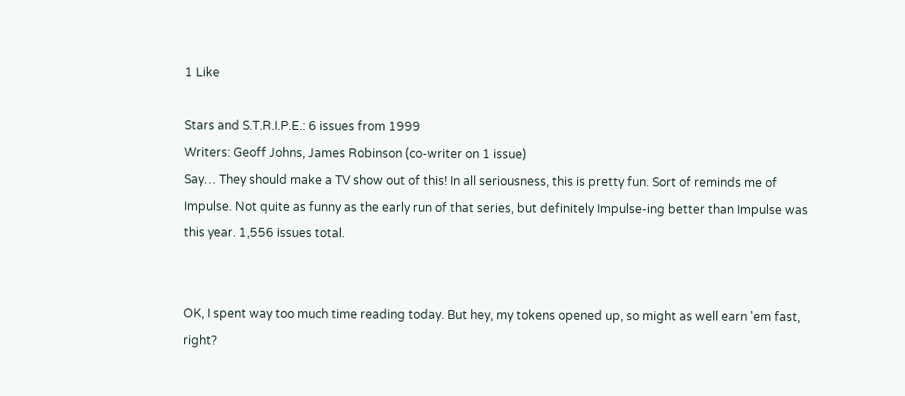1 Like

Stars and S.T.R.I.P.E.: 6 issues from 1999
Writers: Geoff Johns, James Robinson (co-writer on 1 issue)
Say… They should make a TV show out of this! In all seriousness, this is pretty fun. Sort of reminds me of Impulse. Not quite as funny as the early run of that series, but definitely Impulse-ing better than Impulse was this year. 1,556 issues total.


OK, I spent way too much time reading today. But hey, my tokens opened up, so might as well earn 'em fast, right?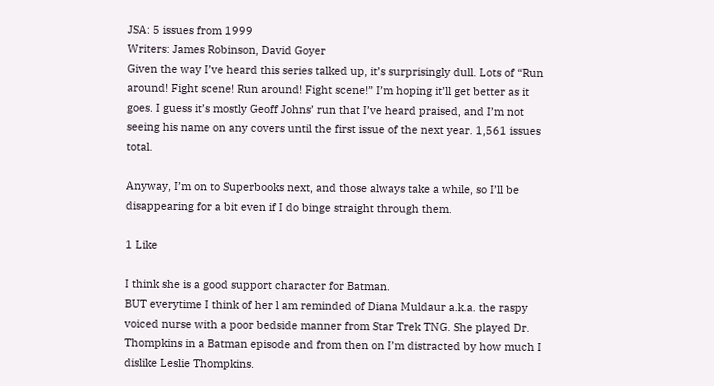JSA: 5 issues from 1999
Writers: James Robinson, David Goyer
Given the way I’ve heard this series talked up, it’s surprisingly dull. Lots of “Run around! Fight scene! Run around! Fight scene!” I’m hoping it’ll get better as it goes. I guess it’s mostly Geoff Johns’ run that I’ve heard praised, and I’m not seeing his name on any covers until the first issue of the next year. 1,561 issues total.

Anyway, I’m on to Superbooks next, and those always take a while, so I’ll be disappearing for a bit even if I do binge straight through them.

1 Like

I think she is a good support character for Batman.
BUT everytime I think of her l am reminded of Diana Muldaur a.k.a. the raspy voiced nurse with a poor bedside manner from Star Trek TNG. She played Dr. Thompkins in a Batman episode and from then on I’m distracted by how much I dislike Leslie Thompkins.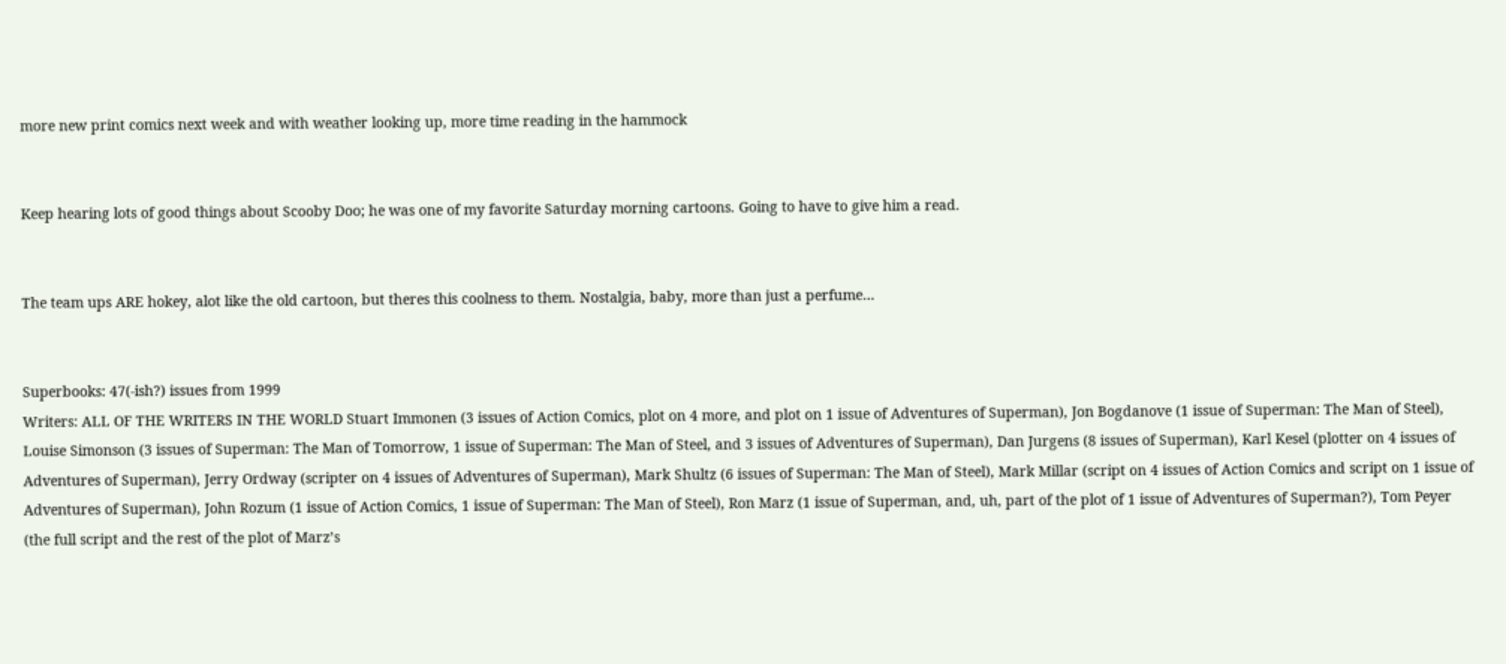more new print comics next week and with weather looking up, more time reading in the hammock


Keep hearing lots of good things about Scooby Doo; he was one of my favorite Saturday morning cartoons. Going to have to give him a read.


The team ups ARE hokey, alot like the old cartoon, but theres this coolness to them. Nostalgia, baby, more than just a perfume…


Superbooks: 47(-ish?) issues from 1999
Writers: ALL OF THE WRITERS IN THE WORLD Stuart Immonen (3 issues of Action Comics, plot on 4 more, and plot on 1 issue of Adventures of Superman), Jon Bogdanove (1 issue of Superman: The Man of Steel), Louise Simonson (3 issues of Superman: The Man of Tomorrow, 1 issue of Superman: The Man of Steel, and 3 issues of Adventures of Superman), Dan Jurgens (8 issues of Superman), Karl Kesel (plotter on 4 issues of Adventures of Superman), Jerry Ordway (scripter on 4 issues of Adventures of Superman), Mark Shultz (6 issues of Superman: The Man of Steel), Mark Millar (script on 4 issues of Action Comics and script on 1 issue of Adventures of Superman), John Rozum (1 issue of Action Comics, 1 issue of Superman: The Man of Steel), Ron Marz (1 issue of Superman, and, uh, part of the plot of 1 issue of Adventures of Superman?), Tom Peyer (the full script and the rest of the plot of Marz’s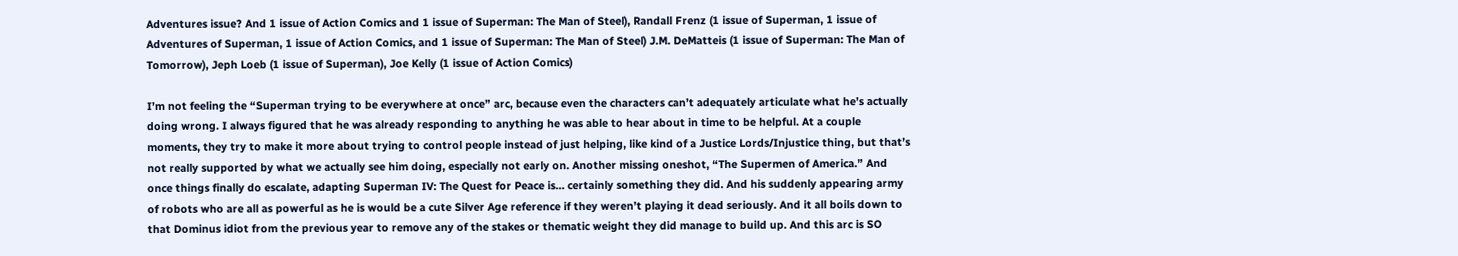Adventures issue? And 1 issue of Action Comics and 1 issue of Superman: The Man of Steel), Randall Frenz (1 issue of Superman, 1 issue of Adventures of Superman, 1 issue of Action Comics, and 1 issue of Superman: The Man of Steel) J.M. DeMatteis (1 issue of Superman: The Man of Tomorrow), Jeph Loeb (1 issue of Superman), Joe Kelly (1 issue of Action Comics)

I’m not feeling the “Superman trying to be everywhere at once” arc, because even the characters can’t adequately articulate what he’s actually doing wrong. I always figured that he was already responding to anything he was able to hear about in time to be helpful. At a couple moments, they try to make it more about trying to control people instead of just helping, like kind of a Justice Lords/Injustice thing, but that’s not really supported by what we actually see him doing, especially not early on. Another missing oneshot, “The Supermen of America.” And once things finally do escalate, adapting Superman IV: The Quest for Peace is… certainly something they did. And his suddenly appearing army of robots who are all as powerful as he is would be a cute Silver Age reference if they weren’t playing it dead seriously. And it all boils down to that Dominus idiot from the previous year to remove any of the stakes or thematic weight they did manage to build up. And this arc is SO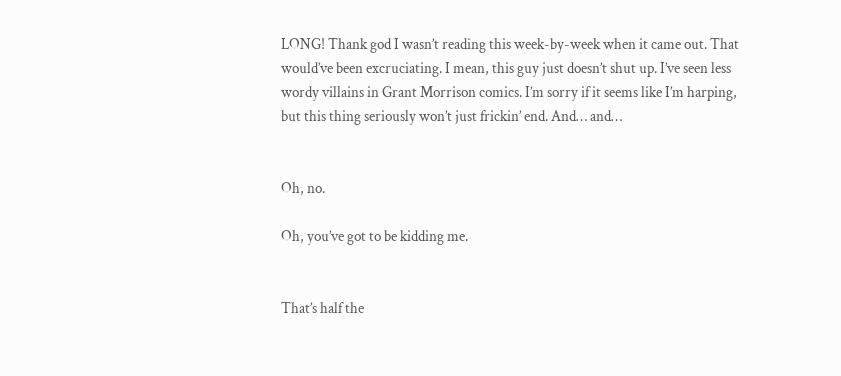LONG! Thank god I wasn’t reading this week-by-week when it came out. That would’ve been excruciating. I mean, this guy just doesn’t shut up. I’ve seen less wordy villains in Grant Morrison comics. I’m sorry if it seems like I’m harping, but this thing seriously won’t just frickin’ end. And… and…


Oh, no.

Oh, you’ve got to be kidding me.


That’s half the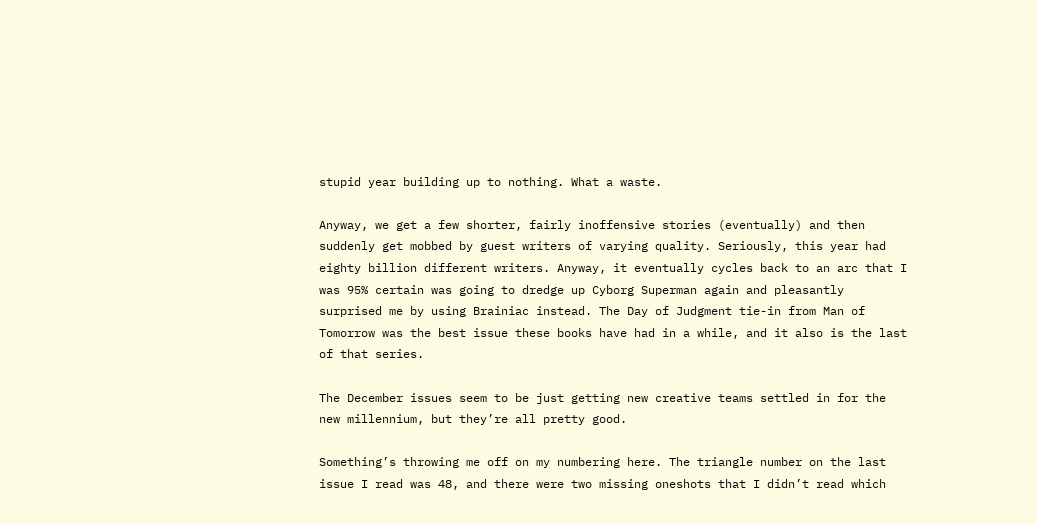stupid year building up to nothing. What a waste.

Anyway, we get a few shorter, fairly inoffensive stories (eventually) and then suddenly get mobbed by guest writers of varying quality. Seriously, this year had eighty billion different writers. Anyway, it eventually cycles back to an arc that I was 95% certain was going to dredge up Cyborg Superman again and pleasantly surprised me by using Brainiac instead. The Day of Judgment tie-in from Man of Tomorrow was the best issue these books have had in a while, and it also is the last of that series.

The December issues seem to be just getting new creative teams settled in for the new millennium, but they’re all pretty good.

Something’s throwing me off on my numbering here. The triangle number on the last issue I read was 48, and there were two missing oneshots that I didn’t read which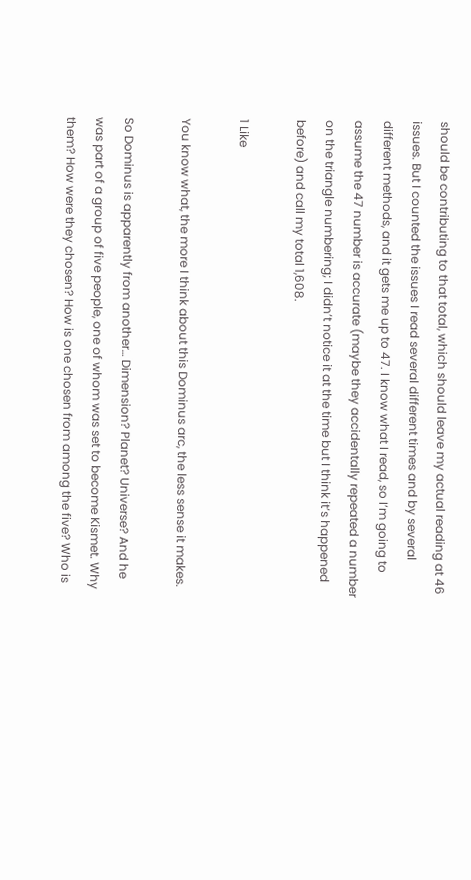should be contributing to that total, which should leave my actual reading at 46 issues. But I counted the issues I read several different times and by several different methods, and it gets me up to 47. I know what I read, so I’m going to assume the 47 number is accurate (maybe they accidentally repeated a number on the triangle numbering; I didn’t notice it at the time but I think it’s happened before) and call my total 1,608.

1 Like

You know what, the more I think about this Dominus arc, the less sense it makes.

So Dominus is apparently from another… Dimension? Planet? Universe? And he was part of a group of five people, one of whom was set to become Kismet. Why them? How were they chosen? How is one chosen from among the five? Who is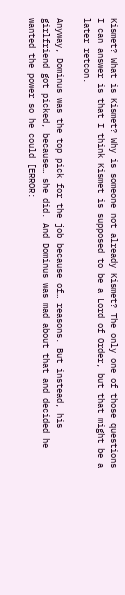Kismet? What is Kismet? Why is someone not already Kismet? The only one of those questions I can answer is that I think Kismet is supposed to be a Lord of Order, but that might be a later retcon.

Anyway, Dominus was the top pick for the job because of… reasons. But instead, his girlfriend got picked, because… she did. And Dominus was mad about that and decided he wanted the power so he could [ERROR: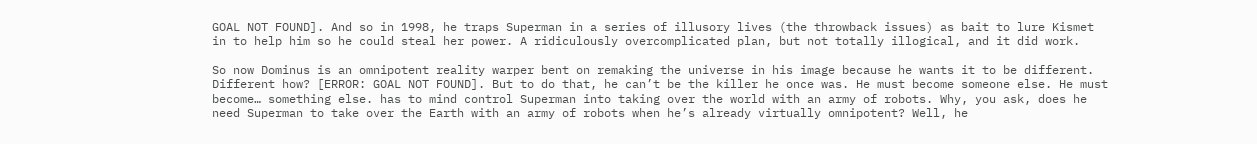GOAL NOT FOUND]. And so in 1998, he traps Superman in a series of illusory lives (the throwback issues) as bait to lure Kismet in to help him so he could steal her power. A ridiculously overcomplicated plan, but not totally illogical, and it did work.

So now Dominus is an omnipotent reality warper bent on remaking the universe in his image because he wants it to be different. Different how? [ERROR: GOAL NOT FOUND]. But to do that, he can’t be the killer he once was. He must become someone else. He must become… something else. has to mind control Superman into taking over the world with an army of robots. Why, you ask, does he need Superman to take over the Earth with an army of robots when he’s already virtually omnipotent? Well, he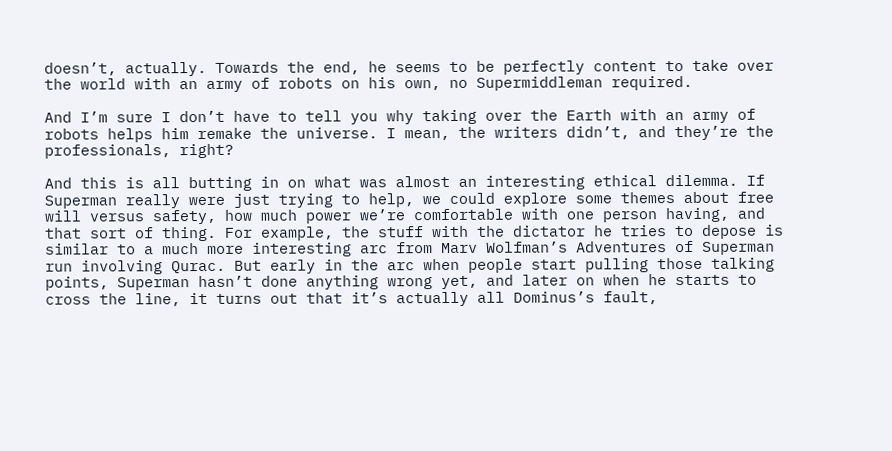doesn’t, actually. Towards the end, he seems to be perfectly content to take over the world with an army of robots on his own, no Supermiddleman required.

And I’m sure I don’t have to tell you why taking over the Earth with an army of robots helps him remake the universe. I mean, the writers didn’t, and they’re the professionals, right?

And this is all butting in on what was almost an interesting ethical dilemma. If Superman really were just trying to help, we could explore some themes about free will versus safety, how much power we’re comfortable with one person having, and that sort of thing. For example, the stuff with the dictator he tries to depose is similar to a much more interesting arc from Marv Wolfman’s Adventures of Superman run involving Qurac. But early in the arc when people start pulling those talking points, Superman hasn’t done anything wrong yet, and later on when he starts to cross the line, it turns out that it’s actually all Dominus’s fault,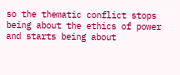so the thematic conflict stops being about the ethics of power and starts being about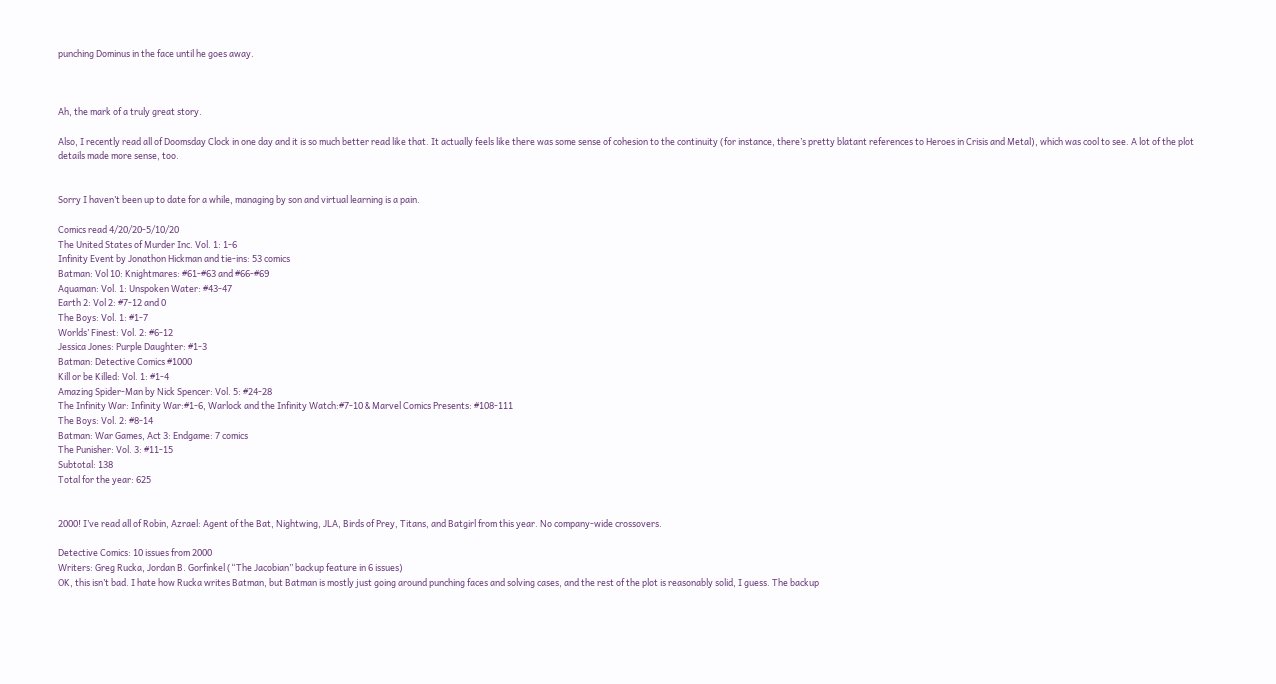punching Dominus in the face until he goes away.



Ah, the mark of a truly great story.

Also, I recently read all of Doomsday Clock in one day and it is so much better read like that. It actually feels like there was some sense of cohesion to the continuity (for instance, there’s pretty blatant references to Heroes in Crisis and Metal), which was cool to see. A lot of the plot details made more sense, too.


Sorry I haven’t been up to date for a while, managing by son and virtual learning is a pain.

Comics read 4/20/20-5/10/20
The United States of Murder Inc. Vol. 1: 1-6
Infinity Event by Jonathon Hickman and tie-ins: 53 comics
Batman: Vol 10: Knightmares: #61-#63 and #66-#69
Aquaman: Vol. 1: Unspoken Water: #43-47
Earth 2: Vol 2: #7-12 and 0
The Boys: Vol. 1: #1-7
Worlds’ Finest: Vol. 2: #6-12
Jessica Jones: Purple Daughter: #1-3
Batman: Detective Comics #1000
Kill or be Killed: Vol. 1: #1-4
Amazing Spider-Man by Nick Spencer: Vol. 5: #24-28
The Infinity War: Infinity War:#1-6, Warlock and the Infinity Watch:#7-10 & Marvel Comics Presents: #108-111
The Boys: Vol. 2: #8-14
Batman: War Games, Act 3: Endgame: 7 comics
The Punisher: Vol. 3: #11-15
Subtotal: 138
Total for the year: 625


2000! I’ve read all of Robin, Azrael: Agent of the Bat, Nightwing, JLA, Birds of Prey, Titans, and Batgirl from this year. No company-wide crossovers.

Detective Comics: 10 issues from 2000
Writers: Greg Rucka, Jordan B. Gorfinkel (“The Jacobian” backup feature in 6 issues)
OK, this isn’t bad. I hate how Rucka writes Batman, but Batman is mostly just going around punching faces and solving cases, and the rest of the plot is reasonably solid, I guess. The backup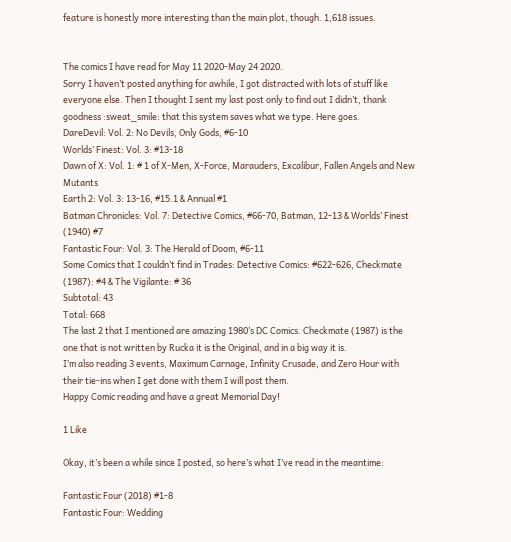feature is honestly more interesting than the main plot, though. 1,618 issues.


The comics I have read for May 11 2020-May 24 2020.
Sorry I haven’t posted anything for awhile, I got distracted with lots of stuff like everyone else. Then I thought I sent my last post only to find out I didn’t, thank goodness :sweat_smile: that this system saves what we type. Here goes.
DareDevil: Vol. 2: No Devils, Only Gods, #6-10
Worlds’ Finest: Vol. 3: #13-18
Dawn of X: Vol. 1: # 1 of X-Men, X-Force, Marauders, Excalibur, Fallen Angels and New Mutants
Earth 2: Vol. 3: 13-16, #15.1 & Annual #1
Batman Chronicles: Vol. 7: Detective Comics, #66-70, Batman, 12-13 & Worlds’ Finest (1940) #7
Fantastic Four: Vol. 3: The Herald of Doom, #6-11
Some Comics that I couldn’t find in Trades: Detective Comics: #622-626, Checkmate (1987): #4 & The Vigilante: # 36
Subtotal: 43
Total: 668
The last 2 that I mentioned are amazing 1980’s DC Comics. Checkmate (1987) is the one that is not written by Rucka it is the Original, and in a big way it is.
I’m also reading 3 events, Maximum Carnage, Infinity Crusade, and Zero Hour with their tie-ins when I get done with them I will post them.
Happy Comic reading and have a great Memorial Day!

1 Like

Okay, it’s been a while since I posted, so here’s what I’ve read in the meantime:

Fantastic Four (2018) #1-8
Fantastic Four: Wedding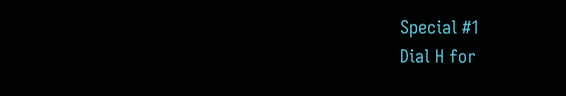Special #1
Dial H for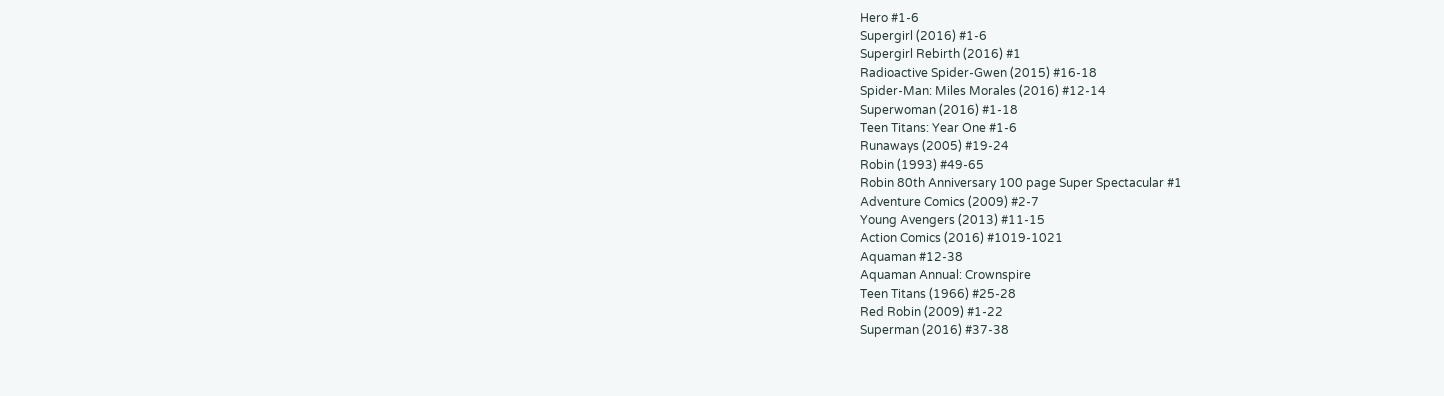Hero #1-6
Supergirl (2016) #1-6
Supergirl Rebirth (2016) #1
Radioactive Spider-Gwen (2015) #16-18
Spider-Man: Miles Morales (2016) #12-14
Superwoman (2016) #1-18
Teen Titans: Year One #1-6
Runaways (2005) #19-24
Robin (1993) #49-65
Robin 80th Anniversary 100 page Super Spectacular #1
Adventure Comics (2009) #2-7
Young Avengers (2013) #11-15
Action Comics (2016) #1019-1021
Aquaman #12-38
Aquaman Annual: Crownspire
Teen Titans (1966) #25-28
Red Robin (2009) #1-22
Superman (2016) #37-38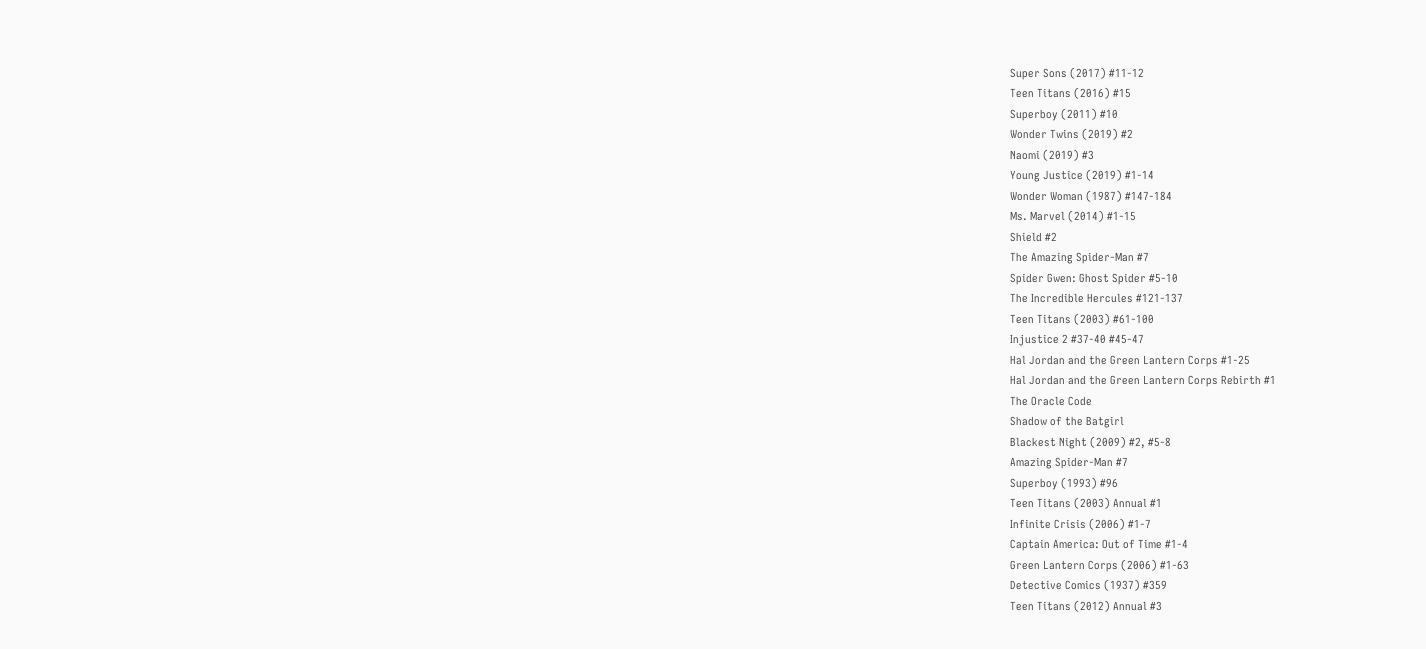Super Sons (2017) #11-12
Teen Titans (2016) #15
Superboy (2011) #10
Wonder Twins (2019) #2
Naomi (2019) #3
Young Justice (2019) #1-14
Wonder Woman (1987) #147-184
Ms. Marvel (2014) #1-15
Shield #2
The Amazing Spider-Man #7
Spider Gwen: Ghost Spider #5-10
The Incredible Hercules #121-137
Teen Titans (2003) #61-100
Injustice 2 #37-40 #45-47
Hal Jordan and the Green Lantern Corps #1-25
Hal Jordan and the Green Lantern Corps Rebirth #1
The Oracle Code
Shadow of the Batgirl
Blackest Night (2009) #2, #5-8
Amazing Spider-Man #7
Superboy (1993) #96
Teen Titans (2003) Annual #1
Infinite Crisis (2006) #1-7
Captain America: Out of Time #1-4
Green Lantern Corps (2006) #1-63
Detective Comics (1937) #359
Teen Titans (2012) Annual #3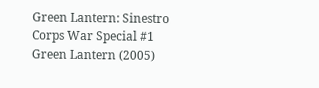Green Lantern: Sinestro Corps War Special #1
Green Lantern (2005)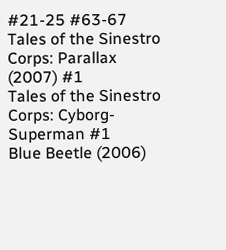#21-25 #63-67
Tales of the Sinestro Corps: Parallax (2007) #1
Tales of the Sinestro Corps: Cyborg-Superman #1
Blue Beetle (2006)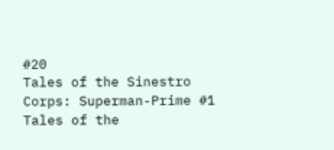#20
Tales of the Sinestro Corps: Superman-Prime #1
Tales of the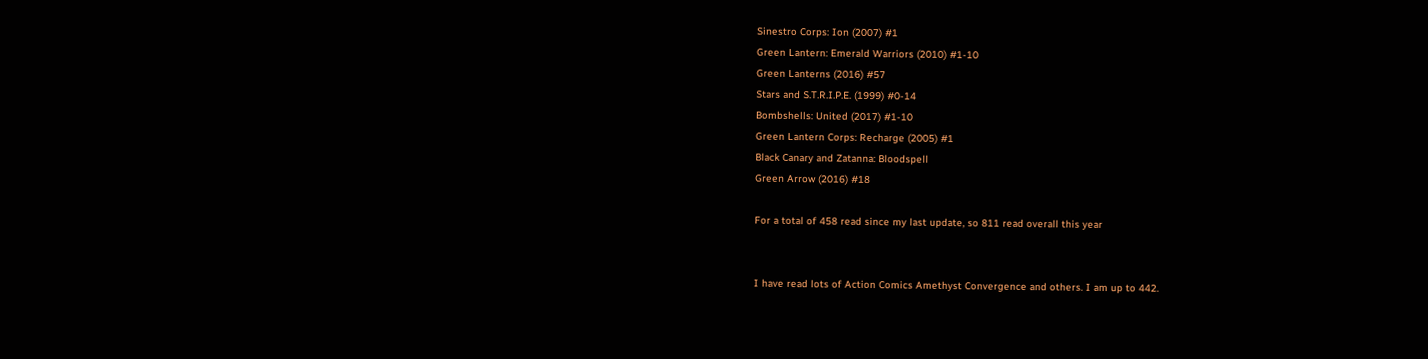Sinestro Corps: Ion (2007) #1
Green Lantern: Emerald Warriors (2010) #1-10
Green Lanterns (2016) #57
Stars and S.T.R.I.P.E. (1999) #0-14
Bombshells: United (2017) #1-10
Green Lantern Corps: Recharge (2005) #1
Black Canary and Zatanna: Bloodspell
Green Arrow (2016) #18

For a total of 458 read since my last update, so 811 read overall this year


I have read lots of Action Comics Amethyst Convergence and others. I am up to 442.